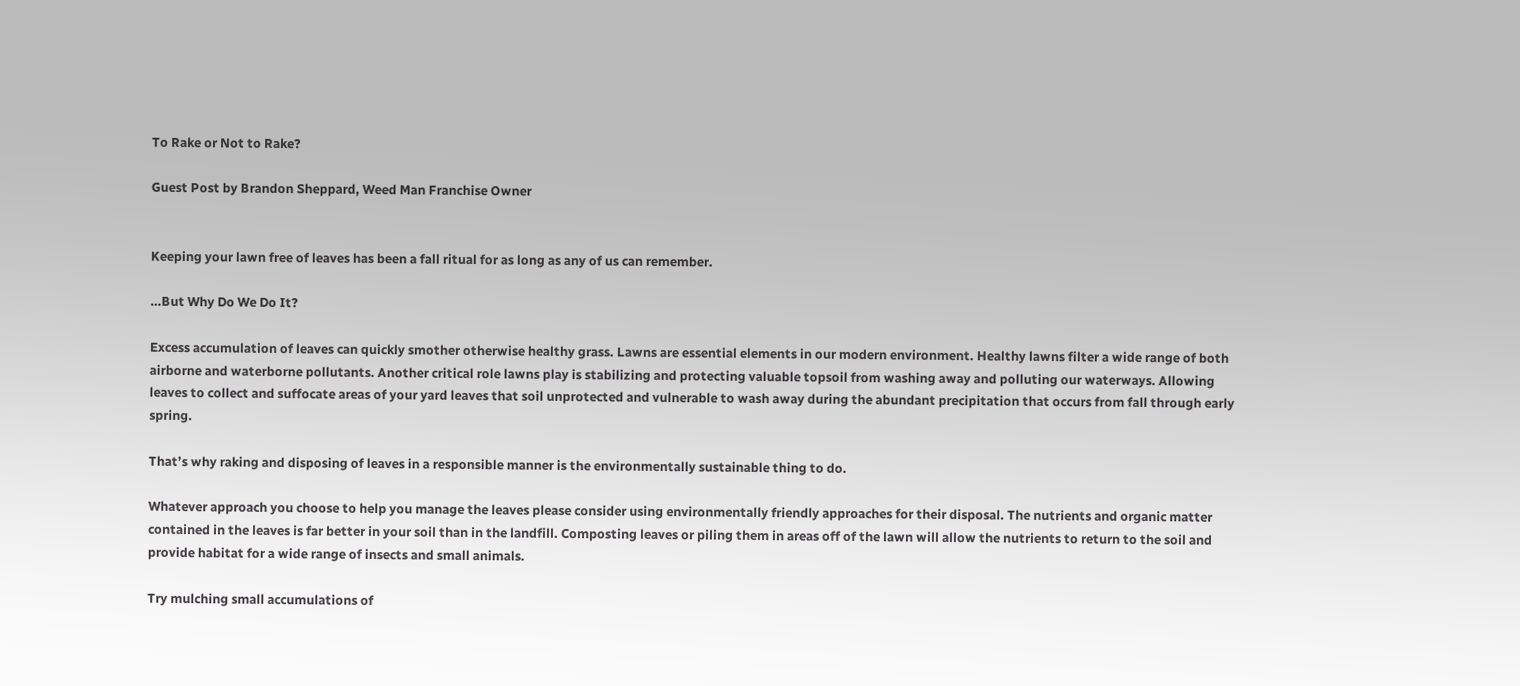To Rake or Not to Rake?

Guest Post by Brandon Sheppard, Weed Man Franchise Owner


Keeping your lawn free of leaves has been a fall ritual for as long as any of us can remember.

…But Why Do We Do It?

Excess accumulation of leaves can quickly smother otherwise healthy grass. Lawns are essential elements in our modern environment. Healthy lawns filter a wide range of both airborne and waterborne pollutants. Another critical role lawns play is stabilizing and protecting valuable topsoil from washing away and polluting our waterways. Allowing leaves to collect and suffocate areas of your yard leaves that soil unprotected and vulnerable to wash away during the abundant precipitation that occurs from fall through early spring.

That’s why raking and disposing of leaves in a responsible manner is the environmentally sustainable thing to do.

Whatever approach you choose to help you manage the leaves please consider using environmentally friendly approaches for their disposal. The nutrients and organic matter contained in the leaves is far better in your soil than in the landfill. Composting leaves or piling them in areas off of the lawn will allow the nutrients to return to the soil and provide habitat for a wide range of insects and small animals.

Try mulching small accumulations of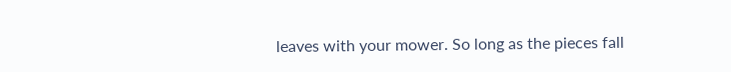leaves with your mower. So long as the pieces fall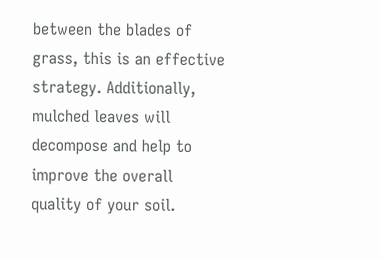between the blades of grass, this is an effective strategy. Additionally, mulched leaves will decompose and help to improve the overall quality of your soil.